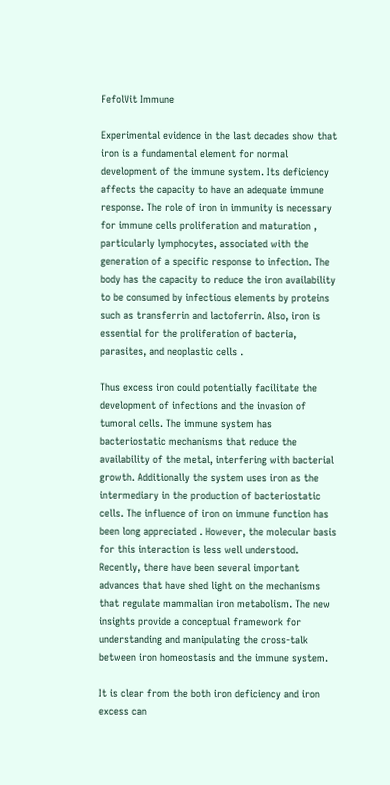FefolVit Immune

Experimental evidence in the last decades show that iron is a fundamental element for normal development of the immune system. Its deficiency affects the capacity to have an adequate immune response. The role of iron in immunity is necessary for immune cells proliferation and maturation , particularly lymphocytes, associated with the generation of a specific response to infection. The body has the capacity to reduce the iron availability to be consumed by infectious elements by proteins such as transferrin and lactoferrin. Also, iron is essential for the proliferation of bacteria, parasites, and neoplastic cells .

Thus excess iron could potentially facilitate the development of infections and the invasion of tumoral cells. The immune system has bacteriostatic mechanisms that reduce the availability of the metal, interfering with bacterial growth. Additionally the system uses iron as the intermediary in the production of bacteriostatic cells. The influence of iron on immune function has been long appreciated . However, the molecular basis for this interaction is less well understood. Recently, there have been several important advances that have shed light on the mechanisms that regulate mammalian iron metabolism. The new insights provide a conceptual framework for understanding and manipulating the cross-talk between iron homeostasis and the immune system.

It is clear from the both iron deficiency and iron excess can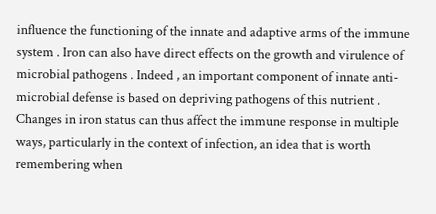influence the functioning of the innate and adaptive arms of the immune system . Iron can also have direct effects on the growth and virulence of microbial pathogens . Indeed , an important component of innate anti-microbial defense is based on depriving pathogens of this nutrient . Changes in iron status can thus affect the immune response in multiple ways, particularly in the context of infection, an idea that is worth remembering when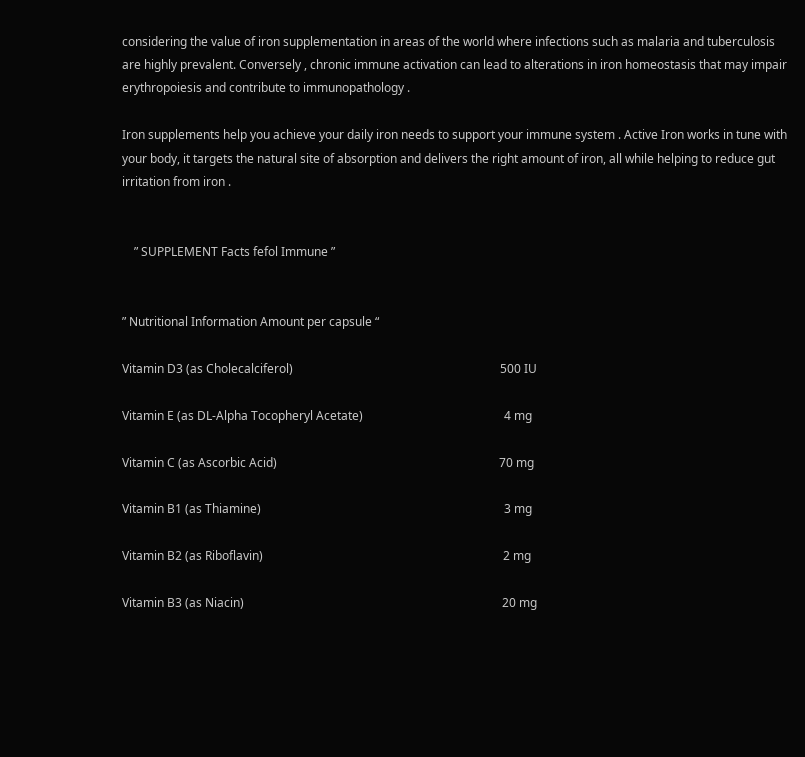considering the value of iron supplementation in areas of the world where infections such as malaria and tuberculosis are highly prevalent. Conversely , chronic immune activation can lead to alterations in iron homeostasis that may impair erythropoiesis and contribute to immunopathology .

Iron supplements help you achieve your daily iron needs to support your immune system . Active Iron works in tune with your body, it targets the natural site of absorption and delivers the right amount of iron, all while helping to reduce gut irritation from iron .


    ” SUPPLEMENT Facts fefol Immune ”


” Nutritional Information Amount per capsule “

Vitamin D3 (as Cholecalciferol)                                                                     500 IU

Vitamin E (as DL-Alpha Tocopheryl Acetate)                                               4 mg

Vitamin C (as Ascorbic Acid)                                                                          70 mg

Vitamin B1 (as Thiamine)                                                                                 3 mg

Vitamin B2 (as Riboflavin)                                                                                2 mg

Vitamin B3 (as Niacin)                                                                                      20 mg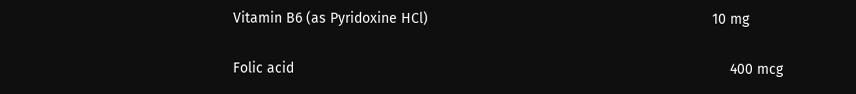Vitamin B6 (as Pyridoxine HCl)                                                                       10 mg

Folic acid                                                                                                             400 mcg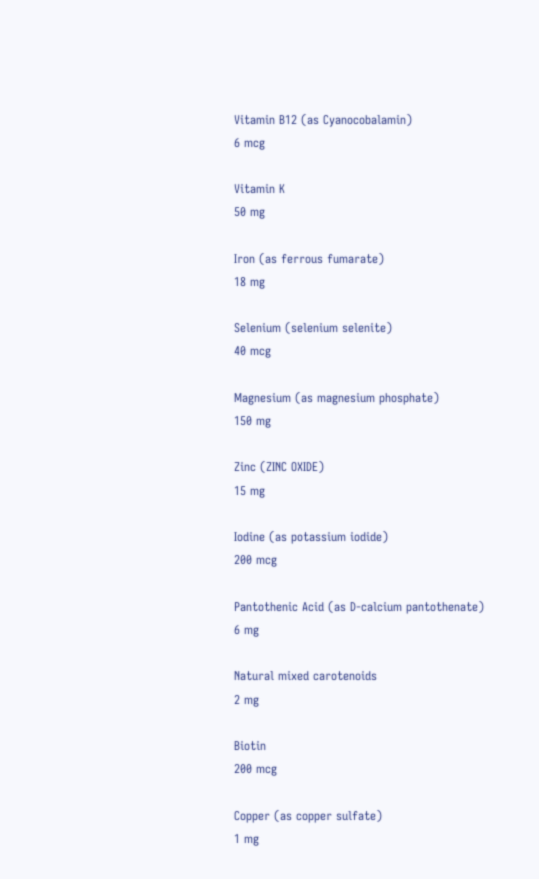Vitamin B12 (as Cyanocobalamin)                                                                  6 mcg

Vitamin K                                                                                                              50 mg

Iron (as ferrous fumarate)                                                                                 18 mg

Selenium (selenium selenite)                                                                            40 mcg

Magnesium (as magnesium phosphate)                                                        150 mg

Zinc (ZINC OXIDE)                                                                                               15 mg

Iodine (as potassium iodide)                                                                             200 mcg

Pantothenic Acid (as D-calcium pantothenate)                                              6 mg

Natural mixed carotenoids                                                                                 2 mg

Biotin                                                                                                                      200 mcg

Copper (as copper sulfate)                                                                                 1 mg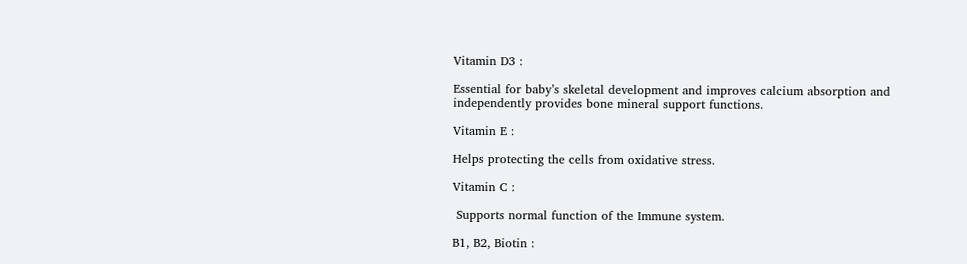Vitamin D3 :

Essential for baby’s skeletal development and improves calcium absorption and independently provides bone mineral support functions.

Vitamin E :

Helps protecting the cells from oxidative stress.

Vitamin C :

 Supports normal function of the Immune system.

B1, B2, Biotin :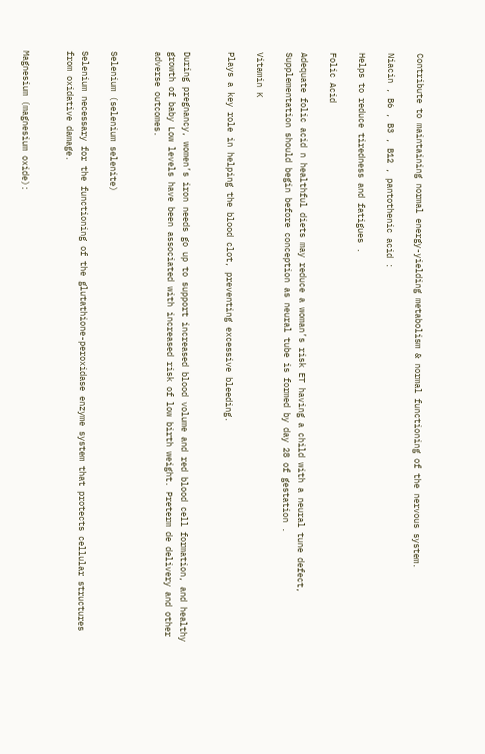Contribute to maintaining normal energy-yielding metabolism & normal functioning of the nervous system.

Niacin , B6 , B3 , B12 , pantothenic acid :

Helps to reduce tiredness and fatigues .

Folic Acid

Adequate folic acid n healthful diets may reduce a woman’s risk ET having a child with a neural tune defect, Supplementation should begin before conception as neural tube is formed by day 28 of gestation .

Vitamin K

Plays a key role in helping the blood clot, preventing excessive bleeding.


During pregnancy, women’s iron needs go up to support increased blood volume and red blood cell formation, and healthy growth of baby Low levels have been associated with increased risk of low birth weight. Preterm de delivery and other adverse outcomes.


Selenium (selenium selenite)

Selenium necessary for the functioning of the glutathione-peroxidase enzyme system that protects cellular structures from oxidative damage.


Magnesium (magnesium oxide):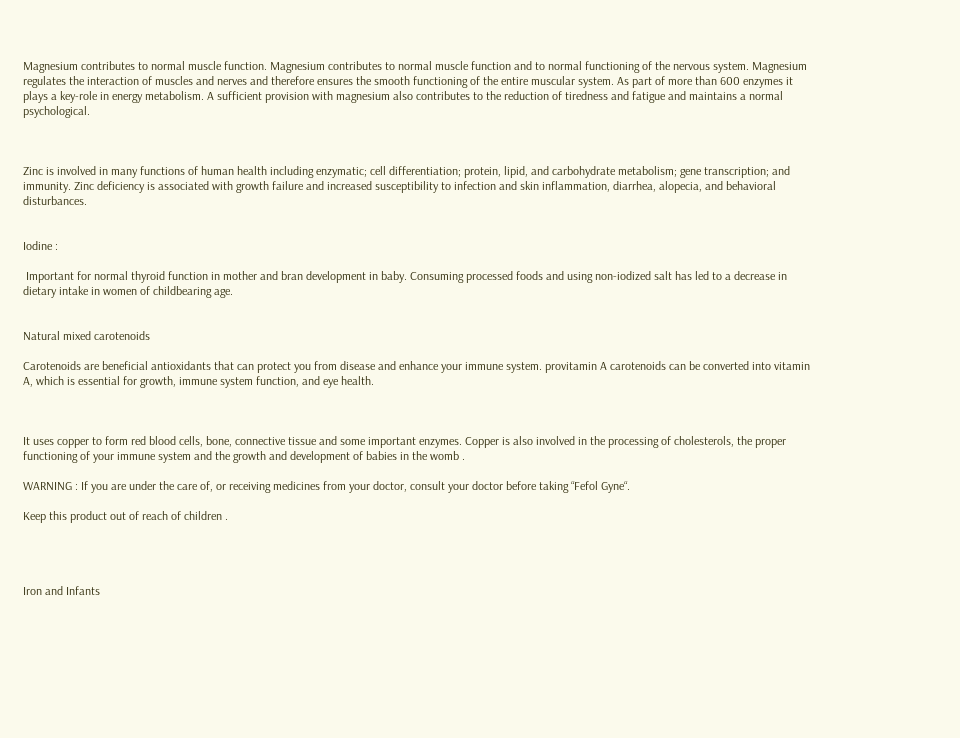Magnesium contributes to normal muscle function. Magnesium contributes to normal muscle function and to normal functioning of the nervous system. Magnesium regulates the interaction of muscles and nerves and therefore ensures the smooth functioning of the entire muscular system. As part of more than 600 enzymes it plays a key-role in energy metabolism. A sufficient provision with magnesium also contributes to the reduction of tiredness and fatigue and maintains a normal psychological.



Zinc is involved in many functions of human health including enzymatic; cell differentiation; protein, lipid, and carbohydrate metabolism; gene transcription; and immunity. Zinc deficiency is associated with growth failure and increased susceptibility to infection and skin inflammation, diarrhea, alopecia, and behavioral disturbances.


Iodine :

 Important for normal thyroid function in mother and bran development in baby. Consuming processed foods and using non-iodized salt has led to a decrease in dietary intake in women of childbearing age.


Natural mixed carotenoids

Carotenoids are beneficial antioxidants that can protect you from disease and enhance your immune system. provitamin A carotenoids can be converted into vitamin A, which is essential for growth, immune system function, and eye health.



It uses copper to form red blood cells, bone, connective tissue and some important enzymes. Copper is also involved in the processing of cholesterols, the proper functioning of your immune system and the growth and development of babies in the womb .

WARNING : If you are under the care of, or receiving medicines from your doctor, consult your doctor before taking “Fefol Gyne“.

Keep this product out of reach of children .




Iron and Infants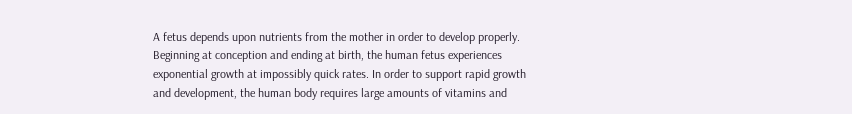A fetus depends upon nutrients from the mother in order to develop properly. Beginning at conception and ending at birth, the human fetus experiences exponential growth at impossibly quick rates. In order to support rapid growth and development, the human body requires large amounts of vitamins and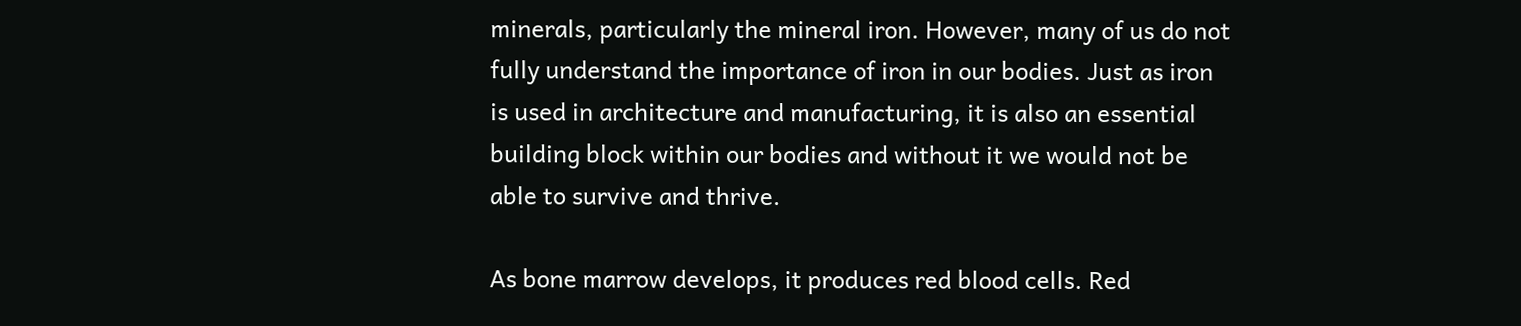minerals, particularly the mineral iron. However, many of us do not fully understand the importance of iron in our bodies. Just as iron is used in architecture and manufacturing, it is also an essential building block within our bodies and without it we would not be able to survive and thrive.

As bone marrow develops, it produces red blood cells. Red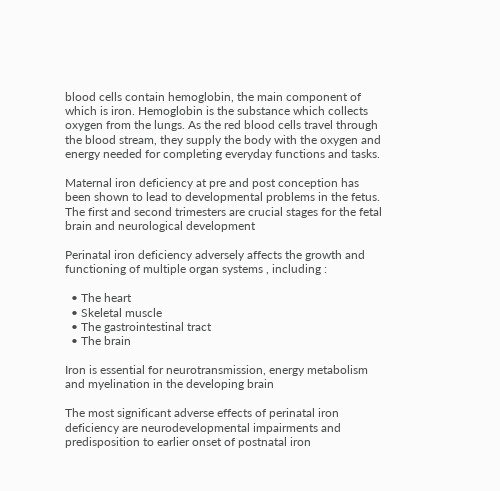blood cells contain hemoglobin, the main component of which is iron. Hemoglobin is the substance which collects oxygen from the lungs. As the red blood cells travel through the blood stream, they supply the body with the oxygen and energy needed for completing everyday functions and tasks.

Maternal iron deficiency at pre and post conception has been shown to lead to developmental problems in the fetus. The first and second trimesters are crucial stages for the fetal brain and neurological development

Perinatal iron deficiency adversely affects the growth and functioning of multiple organ systems , including :

  • The heart
  • Skeletal muscle
  • The gastrointestinal tract
  • The brain

Iron is essential for neurotransmission, energy metabolism and myelination in the developing brain

The most significant adverse effects of perinatal iron deficiency are neurodevelopmental impairments and predisposition to earlier onset of postnatal iron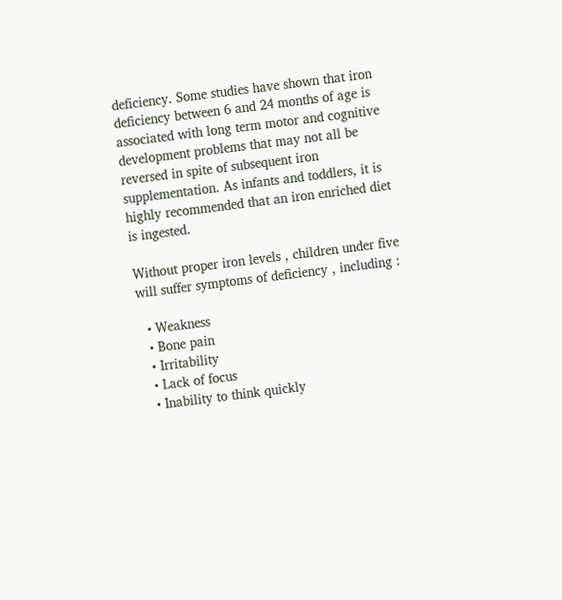deficiency. Some studies have shown that iron deficiency between 6 and 24 months of age is associated with long term motor and cognitive development problems that may not all be reversed in spite of subsequent iron supplementation. As infants and toddlers, it is highly recommended that an iron enriched diet is ingested.

Without proper iron levels , children under five will suffer symptoms of deficiency , including :

  • Weakness
  • Bone pain
  • Irritability
  • Lack of focus
  • Inability to think quickly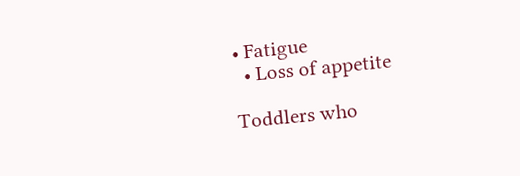• Fatigue
  • Loss of appetite

Toddlers who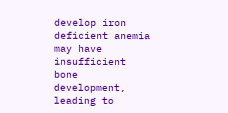develop iron deficient anemia may have insufficient bone development, leading to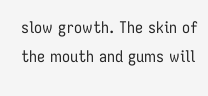slow growth. The skin of the mouth and gums will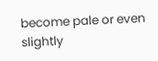become pale or even slightly